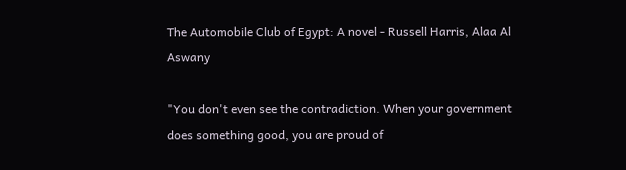The Automobile Club of Egypt: A novel - Russell Harris, Alaa Al Aswany

"You don't even see the contradiction. When your government does something good, you are proud of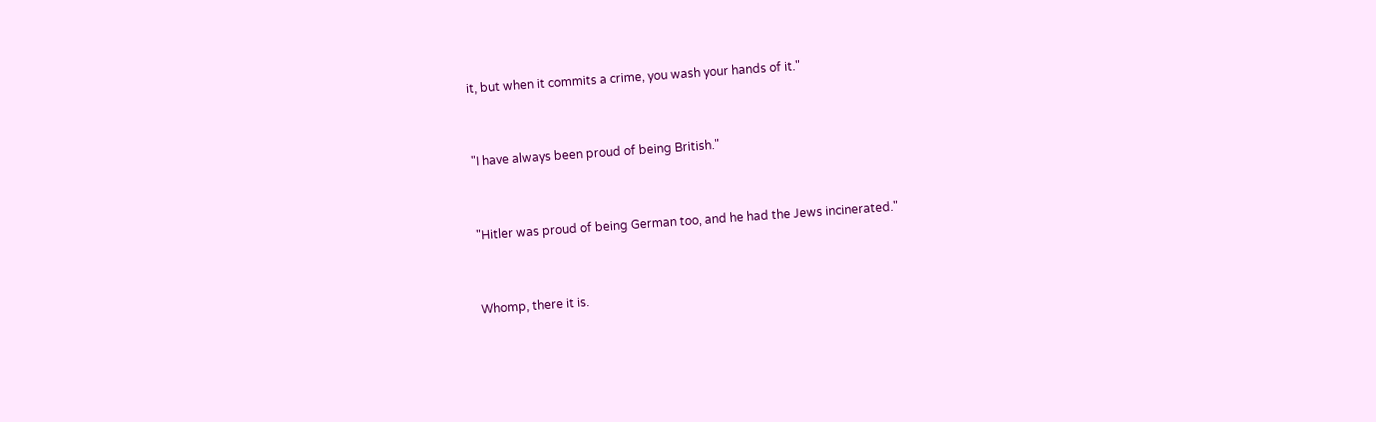it, but when it commits a crime, you wash your hands of it."


"I have always been proud of being British."


"Hitler was proud of being German too, and he had the Jews incinerated."


Whomp, there it is.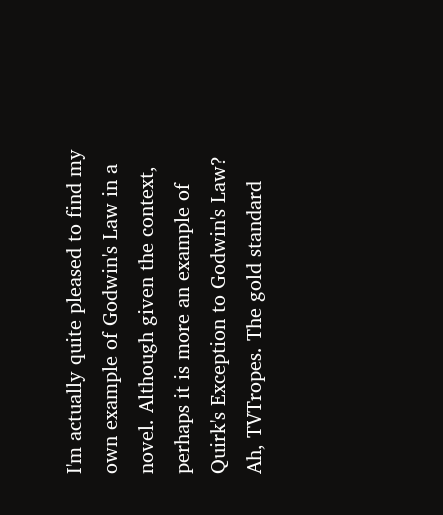I'm actually quite pleased to find my own example of Godwin's Law in a novel. Although given the context, perhaps it is more an example of Quirk's Exception to Godwin's Law? Ah, TVTropes. The gold standard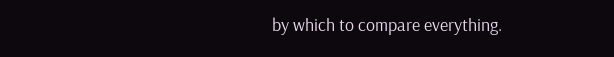by which to compare everything.